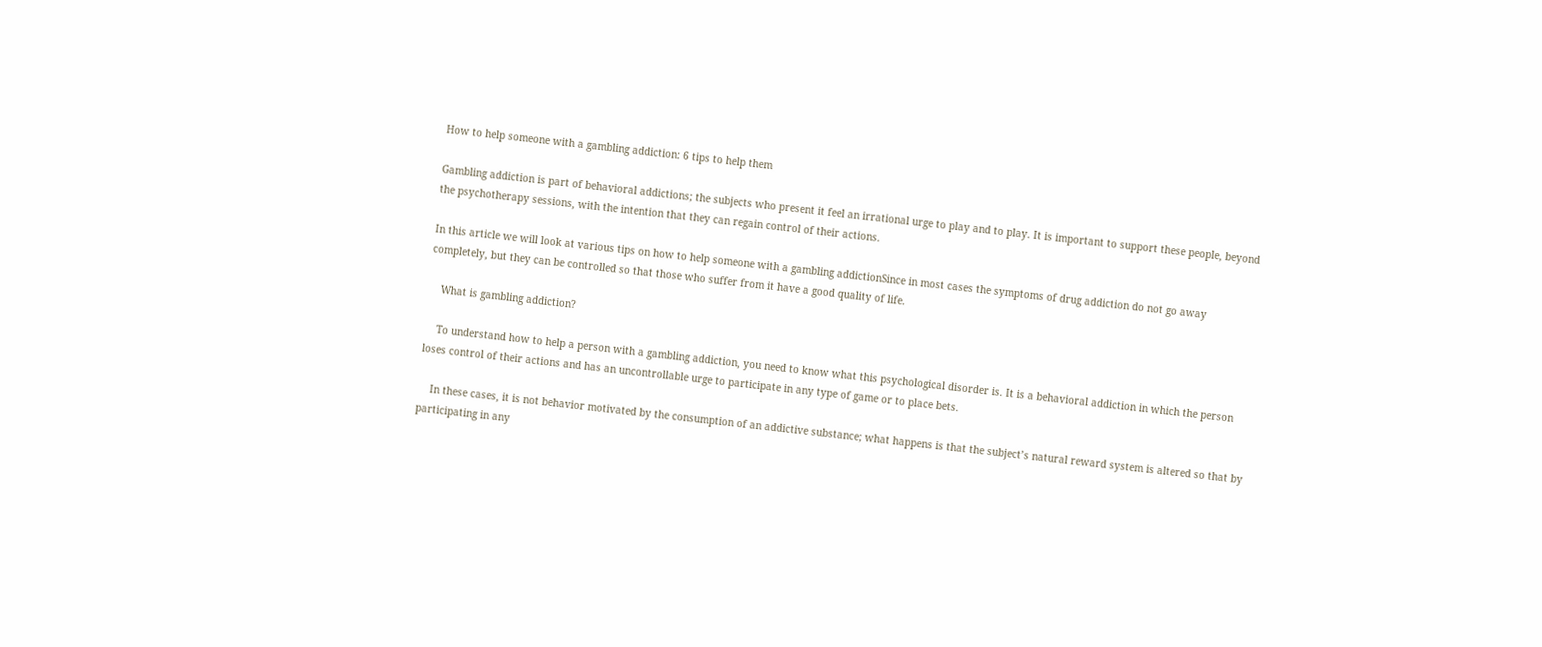How to help someone with a gambling addiction: 6 tips to help them

Gambling addiction is part of behavioral addictions; the subjects who present it feel an irrational urge to play and to play. It is important to support these people, beyond the psychotherapy sessions, with the intention that they can regain control of their actions.

In this article we will look at various tips on how to help someone with a gambling addictionSince in most cases the symptoms of drug addiction do not go away completely, but they can be controlled so that those who suffer from it have a good quality of life.

    What is gambling addiction?

    To understand how to help a person with a gambling addiction, you need to know what this psychological disorder is. It is a behavioral addiction in which the person loses control of their actions and has an uncontrollable urge to participate in any type of game or to place bets.

    In these cases, it is not behavior motivated by the consumption of an addictive substance; what happens is that the subject’s natural reward system is altered so that by participating in any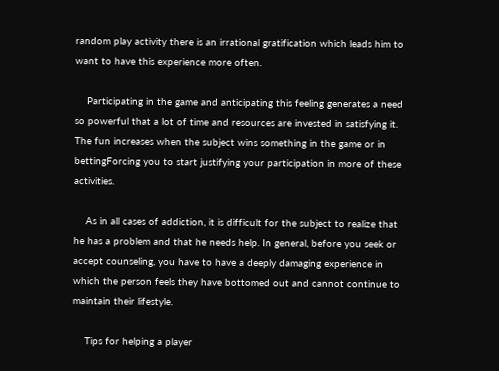random play activity there is an irrational gratification which leads him to want to have this experience more often.

    Participating in the game and anticipating this feeling generates a need so powerful that a lot of time and resources are invested in satisfying it. The fun increases when the subject wins something in the game or in bettingForcing you to start justifying your participation in more of these activities.

    As in all cases of addiction, it is difficult for the subject to realize that he has a problem and that he needs help. In general, before you seek or accept counseling, you have to have a deeply damaging experience in which the person feels they have bottomed out and cannot continue to maintain their lifestyle.

    Tips for helping a player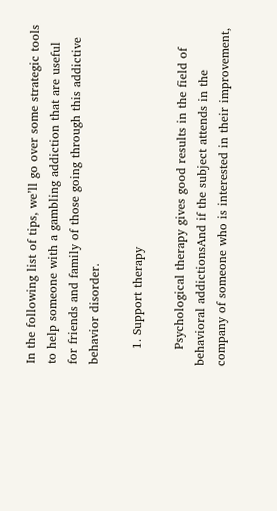In the following list of tips, we’ll go over some strategic tools to help someone with a gambling addiction that are useful for friends and family of those going through this addictive behavior disorder.

    1. Support therapy

    Psychological therapy gives good results in the field of behavioral addictionsAnd if the subject attends in the company of someone who is interested in their improvement,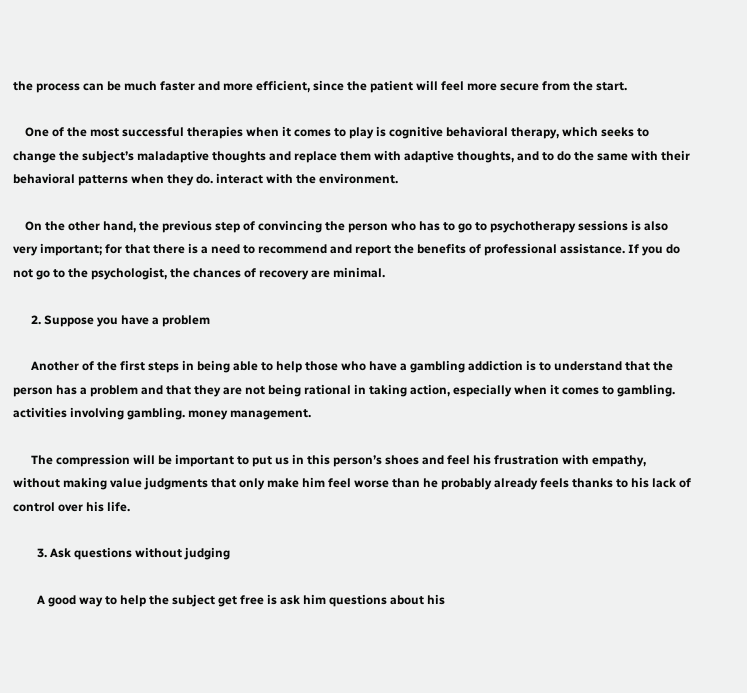the process can be much faster and more efficient, since the patient will feel more secure from the start.

    One of the most successful therapies when it comes to play is cognitive behavioral therapy, which seeks to change the subject’s maladaptive thoughts and replace them with adaptive thoughts, and to do the same with their behavioral patterns when they do. interact with the environment.

    On the other hand, the previous step of convincing the person who has to go to psychotherapy sessions is also very important; for that there is a need to recommend and report the benefits of professional assistance. If you do not go to the psychologist, the chances of recovery are minimal.

      2. Suppose you have a problem

      Another of the first steps in being able to help those who have a gambling addiction is to understand that the person has a problem and that they are not being rational in taking action, especially when it comes to gambling. activities involving gambling. money management.

      The compression will be important to put us in this person’s shoes and feel his frustration with empathy, without making value judgments that only make him feel worse than he probably already feels thanks to his lack of control over his life.

        3. Ask questions without judging

        A good way to help the subject get free is ask him questions about his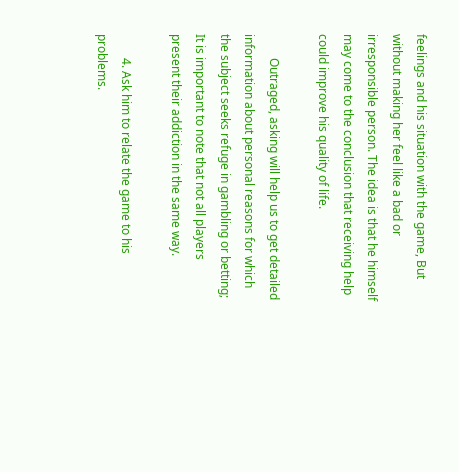feelings and his situation with the game, But without making her feel like a bad or irresponsible person. The idea is that he himself may come to the conclusion that receiving help could improve his quality of life.

        Outraged, asking will help us to get detailed information about personal reasons for which the subject seeks refuge in gambling or betting; It is important to note that not all players present their addiction in the same way.

        4. Ask him to relate the game to his problems.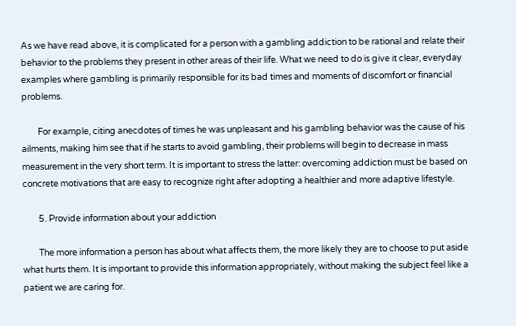As we have read above, it is complicated for a person with a gambling addiction to be rational and relate their behavior to the problems they present in other areas of their life. What we need to do is give it clear, everyday examples where gambling is primarily responsible for its bad times and moments of discomfort or financial problems.

        For example, citing anecdotes of times he was unpleasant and his gambling behavior was the cause of his ailments, making him see that if he starts to avoid gambling, their problems will begin to decrease in mass measurement in the very short term. It is important to stress the latter: overcoming addiction must be based on concrete motivations that are easy to recognize right after adopting a healthier and more adaptive lifestyle.

        5. Provide information about your addiction

        The more information a person has about what affects them, the more likely they are to choose to put aside what hurts them. It is important to provide this information appropriately, without making the subject feel like a patient we are caring for.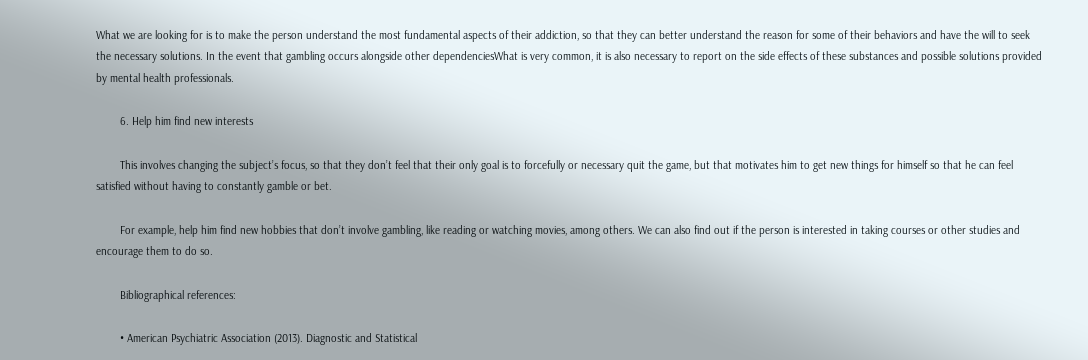What we are looking for is to make the person understand the most fundamental aspects of their addiction, so that they can better understand the reason for some of their behaviors and have the will to seek the necessary solutions. In the event that gambling occurs alongside other dependenciesWhat is very common, it is also necessary to report on the side effects of these substances and possible solutions provided by mental health professionals.

        6. Help him find new interests

        This involves changing the subject’s focus, so that they don’t feel that their only goal is to forcefully or necessary quit the game, but that motivates him to get new things for himself so that he can feel satisfied without having to constantly gamble or bet.

        For example, help him find new hobbies that don’t involve gambling, like reading or watching movies, among others. We can also find out if the person is interested in taking courses or other studies and encourage them to do so.

        Bibliographical references:

        • American Psychiatric Association (2013). Diagnostic and Statistical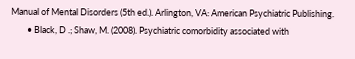Manual of Mental Disorders (5th ed.). Arlington, VA: American Psychiatric Publishing.
        • Black, D .; Shaw, M. (2008). Psychiatric comorbidity associated with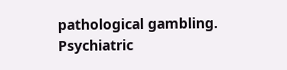pathological gambling. Psychiatric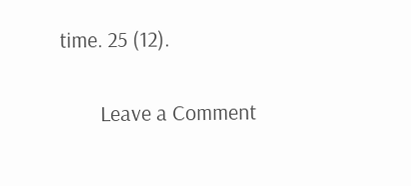time. 25 (12).

        Leave a Comment